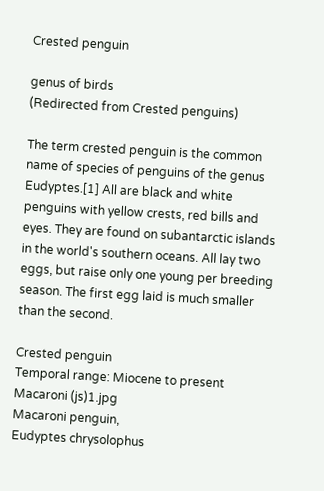Crested penguin

genus of birds
(Redirected from Crested penguins)

The term crested penguin is the common name of species of penguins of the genus Eudyptes.[1] All are black and white penguins with yellow crests, red bills and eyes. They are found on subantarctic islands in the world's southern oceans. All lay two eggs, but raise only one young per breeding season. The first egg laid is much smaller than the second.

Crested penguin
Temporal range: Miocene to present
Macaroni (js)1.jpg
Macaroni penguin,
Eudyptes chrysolophus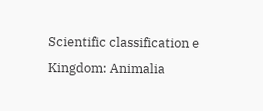Scientific classification e
Kingdom: Animalia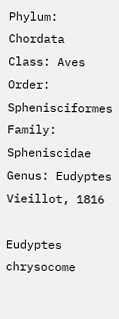Phylum: Chordata
Class: Aves
Order: Sphenisciformes
Family: Spheniscidae
Genus: Eudyptes
Vieillot, 1816

Eudyptes chrysocome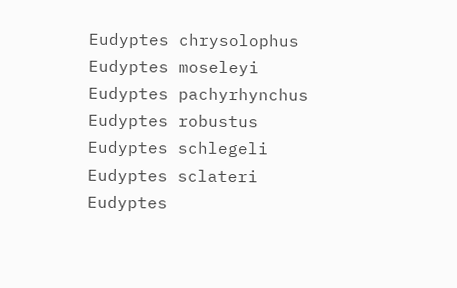Eudyptes chrysolophus
Eudyptes moseleyi
Eudyptes pachyrhynchus
Eudyptes robustus
Eudyptes schlegeli
Eudyptes sclateri
Eudyptes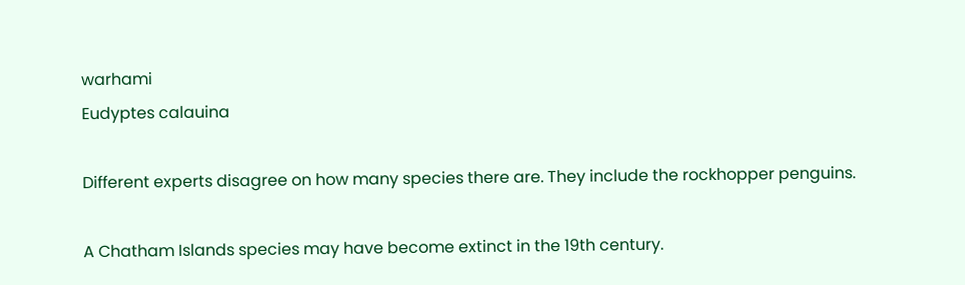warhami
Eudyptes calauina

Different experts disagree on how many species there are. They include the rockhopper penguins.

A Chatham Islands species may have become extinct in the 19th century.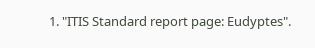1. "ITIS Standard report page: Eudyptes".